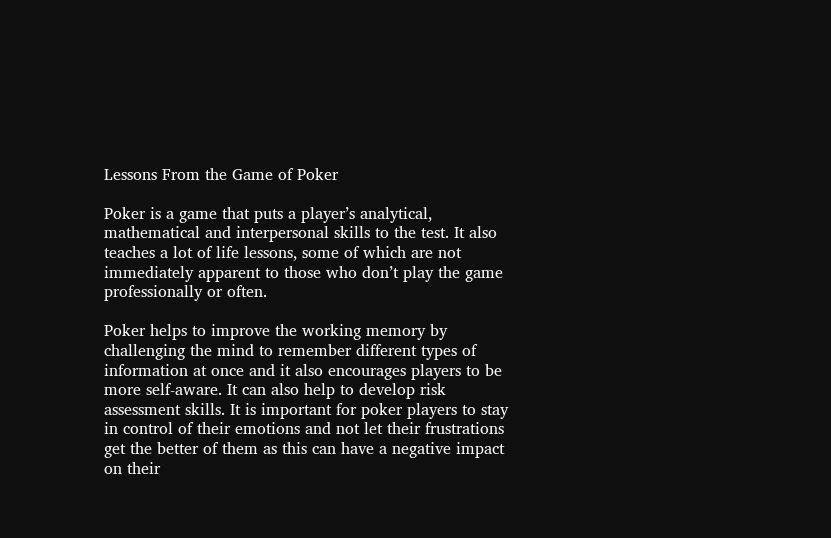Lessons From the Game of Poker

Poker is a game that puts a player’s analytical, mathematical and interpersonal skills to the test. It also teaches a lot of life lessons, some of which are not immediately apparent to those who don’t play the game professionally or often.

Poker helps to improve the working memory by challenging the mind to remember different types of information at once and it also encourages players to be more self-aware. It can also help to develop risk assessment skills. It is important for poker players to stay in control of their emotions and not let their frustrations get the better of them as this can have a negative impact on their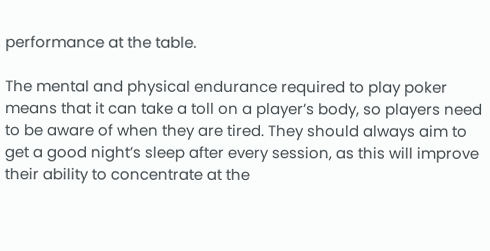performance at the table.

The mental and physical endurance required to play poker means that it can take a toll on a player’s body, so players need to be aware of when they are tired. They should always aim to get a good night’s sleep after every session, as this will improve their ability to concentrate at the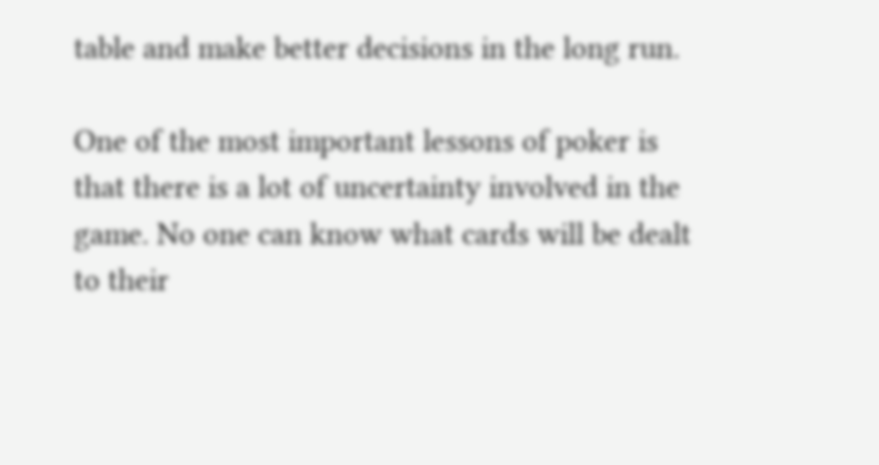table and make better decisions in the long run.

One of the most important lessons of poker is that there is a lot of uncertainty involved in the game. No one can know what cards will be dealt to their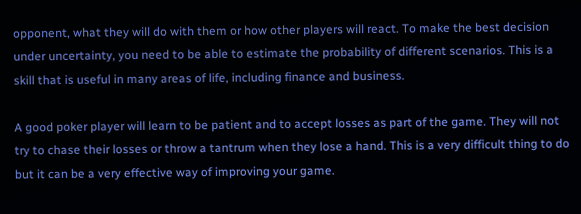opponent, what they will do with them or how other players will react. To make the best decision under uncertainty, you need to be able to estimate the probability of different scenarios. This is a skill that is useful in many areas of life, including finance and business.

A good poker player will learn to be patient and to accept losses as part of the game. They will not try to chase their losses or throw a tantrum when they lose a hand. This is a very difficult thing to do but it can be a very effective way of improving your game.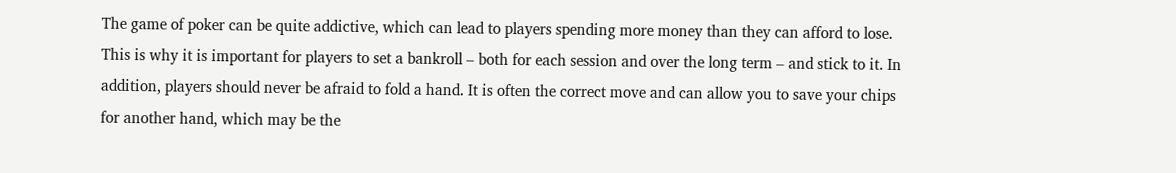The game of poker can be quite addictive, which can lead to players spending more money than they can afford to lose. This is why it is important for players to set a bankroll – both for each session and over the long term – and stick to it. In addition, players should never be afraid to fold a hand. It is often the correct move and can allow you to save your chips for another hand, which may be the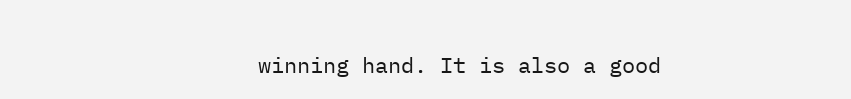winning hand. It is also a good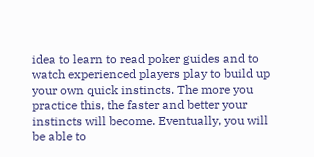idea to learn to read poker guides and to watch experienced players play to build up your own quick instincts. The more you practice this, the faster and better your instincts will become. Eventually, you will be able to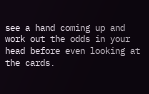see a hand coming up and work out the odds in your head before even looking at the cards.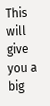This will give you a big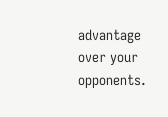advantage over your opponents.